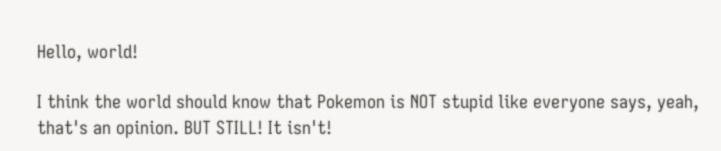Hello, world!

I think the world should know that Pokemon is NOT stupid like everyone says, yeah, that's an opinion. BUT STILL! It isn't!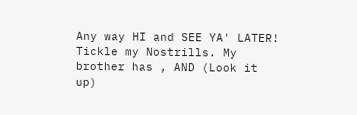Any way HI and SEE YA' LATER! Tickle my Nostrills. My brother has , AND (Look it up)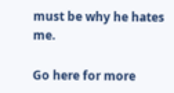must be why he hates me.

Go here for more